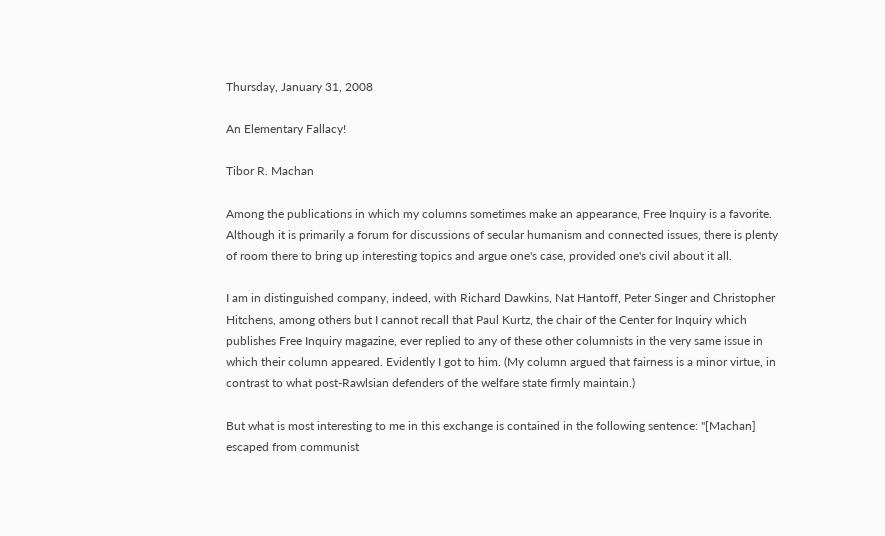Thursday, January 31, 2008

An Elementary Fallacy!

Tibor R. Machan

Among the publications in which my columns sometimes make an appearance, Free Inquiry is a favorite. Although it is primarily a forum for discussions of secular humanism and connected issues, there is plenty of room there to bring up interesting topics and argue one's case, provided one's civil about it all.

I am in distinguished company, indeed, with Richard Dawkins, Nat Hantoff, Peter Singer and Christopher Hitchens, among others but I cannot recall that Paul Kurtz, the chair of the Center for Inquiry which publishes Free Inquiry magazine, ever replied to any of these other columnists in the very same issue in which their column appeared. Evidently I got to him. (My column argued that fairness is a minor virtue, in contrast to what post-Rawlsian defenders of the welfare state firmly maintain.)

But what is most interesting to me in this exchange is contained in the following sentence: "[Machan] escaped from communist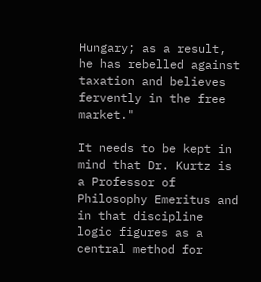Hungary; as a result, he has rebelled against taxation and believes fervently in the free market."

It needs to be kept in mind that Dr. Kurtz is a Professor of Philosophy Emeritus and in that discipline logic figures as a central method for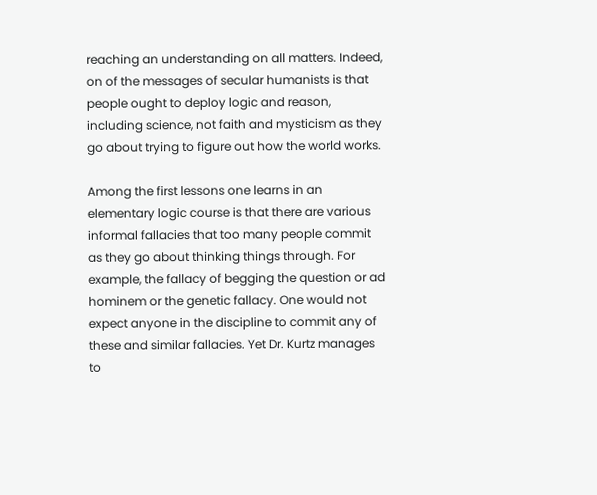reaching an understanding on all matters. Indeed, on of the messages of secular humanists is that people ought to deploy logic and reason, including science, not faith and mysticism as they go about trying to figure out how the world works.

Among the first lessons one learns in an elementary logic course is that there are various informal fallacies that too many people commit as they go about thinking things through. For example, the fallacy of begging the question or ad hominem or the genetic fallacy. One would not expect anyone in the discipline to commit any of these and similar fallacies. Yet Dr. Kurtz manages to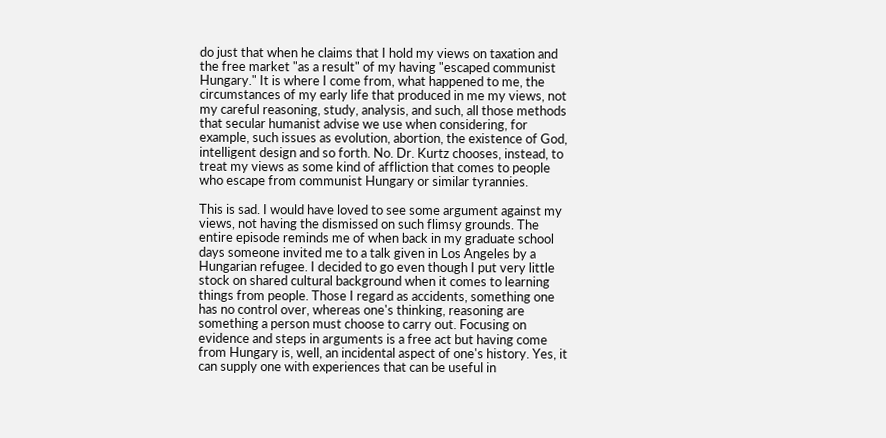do just that when he claims that I hold my views on taxation and the free market "as a result" of my having "escaped communist Hungary." It is where I come from, what happened to me, the circumstances of my early life that produced in me my views, not my careful reasoning, study, analysis, and such, all those methods that secular humanist advise we use when considering, for example, such issues as evolution, abortion, the existence of God, intelligent design and so forth. No. Dr. Kurtz chooses, instead, to treat my views as some kind of affliction that comes to people who escape from communist Hungary or similar tyrannies.

This is sad. I would have loved to see some argument against my views, not having the dismissed on such flimsy grounds. The entire episode reminds me of when back in my graduate school days someone invited me to a talk given in Los Angeles by a Hungarian refugee. I decided to go even though I put very little stock on shared cultural background when it comes to learning things from people. Those I regard as accidents, something one has no control over, whereas one's thinking, reasoning are something a person must choose to carry out. Focusing on evidence and steps in arguments is a free act but having come from Hungary is, well, an incidental aspect of one's history. Yes, it can supply one with experiences that can be useful in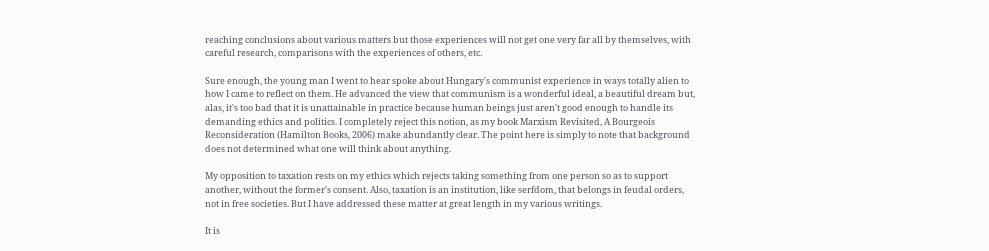reaching conclusions about various matters but those experiences will not get one very far all by themselves, with careful research, comparisons with the experiences of others, etc.

Sure enough, the young man I went to hear spoke about Hungary's communist experience in ways totally alien to how I came to reflect on them. He advanced the view that communism is a wonderful ideal, a beautiful dream but, alas, it's too bad that it is unattainable in practice because human beings just aren't good enough to handle its demanding ethics and politics. I completely reject this notion, as my book Marxism Revisited, A Bourgeois Reconsideration (Hamilton Books, 2006) make abundantly clear. The point here is simply to note that background does not determined what one will think about anything.

My opposition to taxation rests on my ethics which rejects taking something from one person so as to support another, without the former's consent. Also, taxation is an institution, like serfdom, that belongs in feudal orders, not in free societies. But I have addressed these matter at great length in my various writings.

It is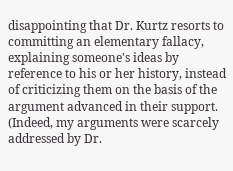disappointing that Dr. Kurtz resorts to committing an elementary fallacy, explaining someone's ideas by reference to his or her history, instead of criticizing them on the basis of the argument advanced in their support. (Indeed, my arguments were scarcely addressed by Dr.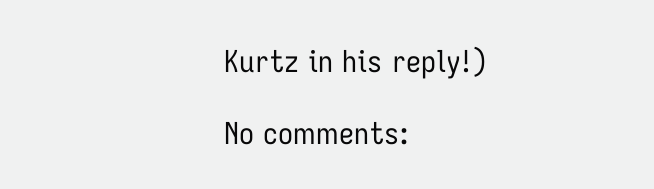Kurtz in his reply!)

No comments: